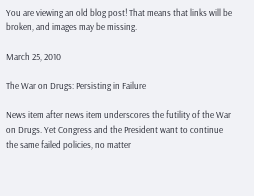You are viewing an old blog post! That means that links will be broken, and images may be missing.

March 25, 2010

The War on Drugs: Persisting in Failure

News item after news item underscores the futility of the War on Drugs. Yet Congress and the President want to continue the same failed policies, no matter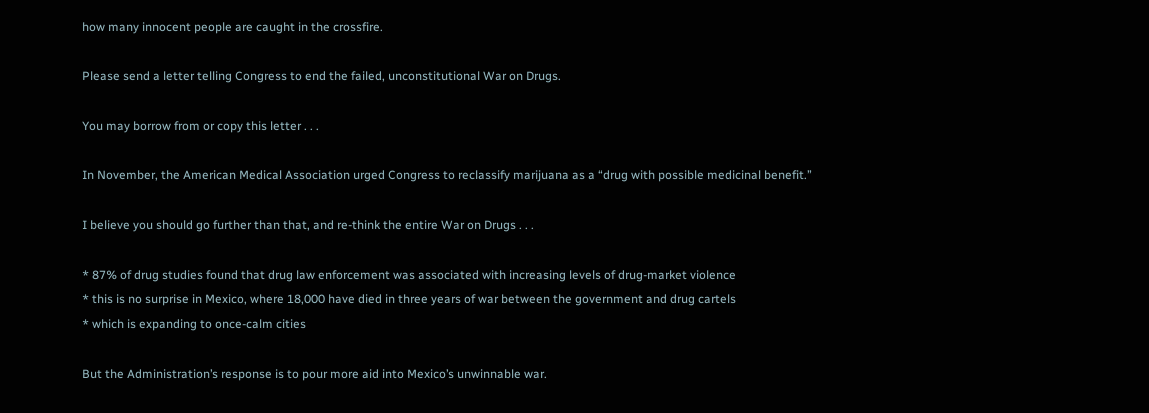how many innocent people are caught in the crossfire.

Please send a letter telling Congress to end the failed, unconstitutional War on Drugs.

You may borrow from or copy this letter . . .

In November, the American Medical Association urged Congress to reclassify marijuana as a “drug with possible medicinal benefit.”

I believe you should go further than that, and re-think the entire War on Drugs . . .

* 87% of drug studies found that drug law enforcement was associated with increasing levels of drug-market violence
* this is no surprise in Mexico, where 18,000 have died in three years of war between the government and drug cartels
* which is expanding to once-calm cities

But the Administration’s response is to pour more aid into Mexico’s unwinnable war.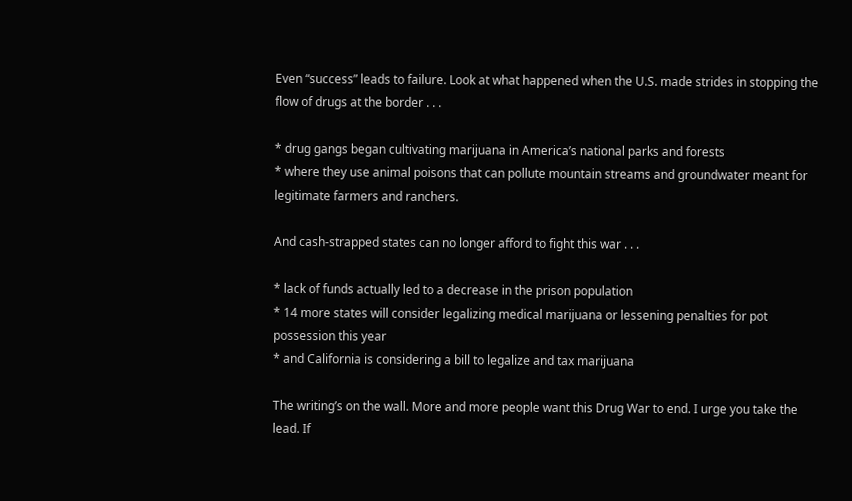Even “success” leads to failure. Look at what happened when the U.S. made strides in stopping the flow of drugs at the border . . .

* drug gangs began cultivating marijuana in America’s national parks and forests
* where they use animal poisons that can pollute mountain streams and groundwater meant for legitimate farmers and ranchers.

And cash-strapped states can no longer afford to fight this war . . .

* lack of funds actually led to a decrease in the prison population
* 14 more states will consider legalizing medical marijuana or lessening penalties for pot possession this year
* and California is considering a bill to legalize and tax marijuana

The writing’s on the wall. More and more people want this Drug War to end. I urge you take the lead. If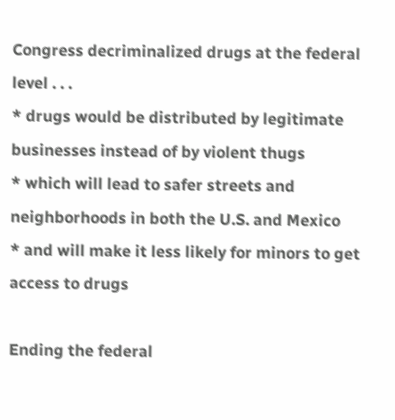Congress decriminalized drugs at the federal level . . .
* drugs would be distributed by legitimate businesses instead of by violent thugs
* which will lead to safer streets and neighborhoods in both the U.S. and Mexico
* and will make it less likely for minors to get access to drugs

Ending the federal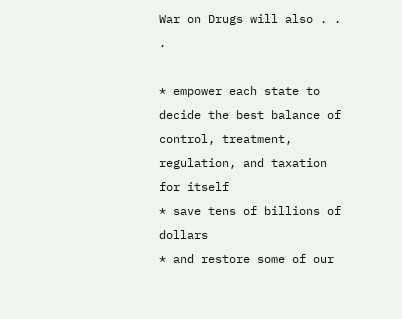War on Drugs will also . . .

* empower each state to decide the best balance of control, treatment, regulation, and taxation for itself
* save tens of billions of dollars
* and restore some of our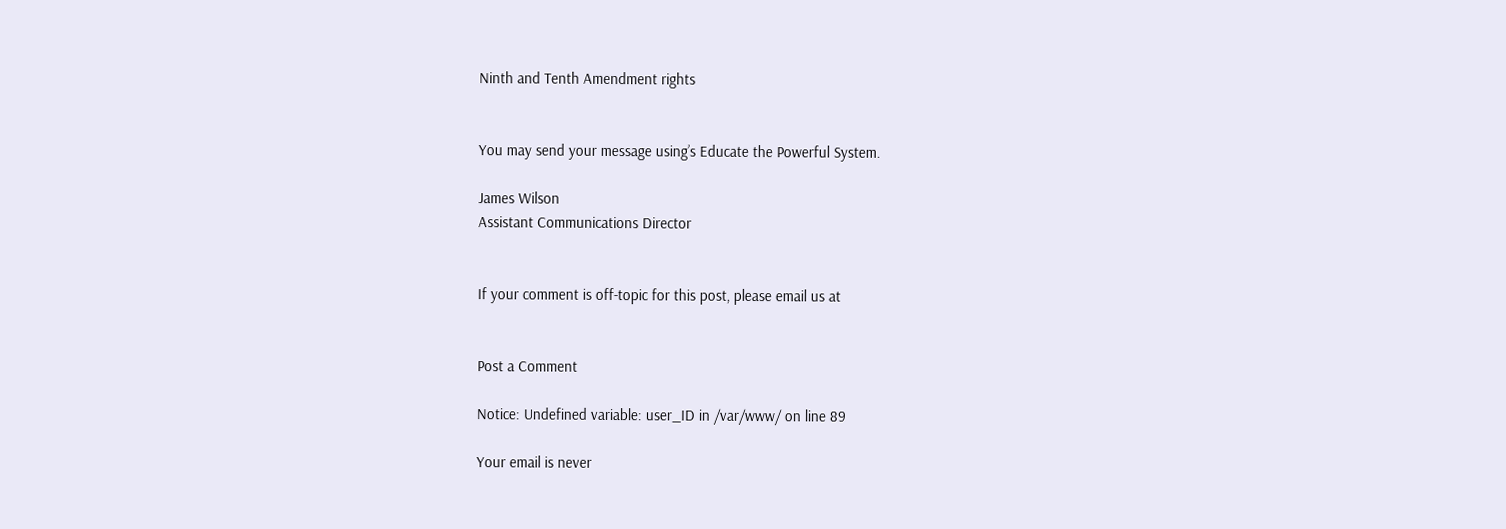Ninth and Tenth Amendment rights


You may send your message using’s Educate the Powerful System.

James Wilson
Assistant Communications Director


If your comment is off-topic for this post, please email us at


Post a Comment

Notice: Undefined variable: user_ID in /var/www/ on line 89

Your email is never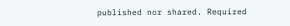published nor shared. Required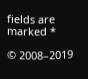fields are marked *

© 2008–2019